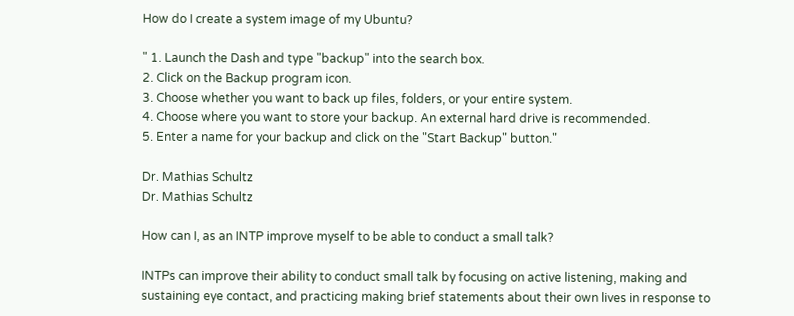How do I create a system image of my Ubuntu?

" 1. Launch the Dash and type "backup" into the search box.
2. Click on the Backup program icon.
3. Choose whether you want to back up files, folders, or your entire system.
4. Choose where you want to store your backup. An external hard drive is recommended.
5. Enter a name for your backup and click on the "Start Backup" button."

Dr. Mathias Schultz
Dr. Mathias Schultz

How can I, as an INTP improve myself to be able to conduct a small talk?

INTPs can improve their ability to conduct small talk by focusing on active listening, making and sustaining eye contact, and practicing making brief statements about their own lives in response to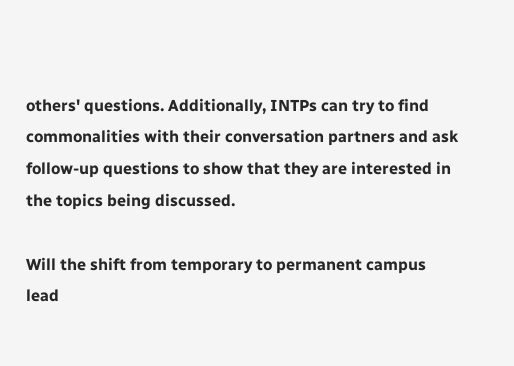others' questions. Additionally, INTPs can try to find commonalities with their conversation partners and ask follow-up questions to show that they are interested in the topics being discussed.

Will the shift from temporary to permanent campus lead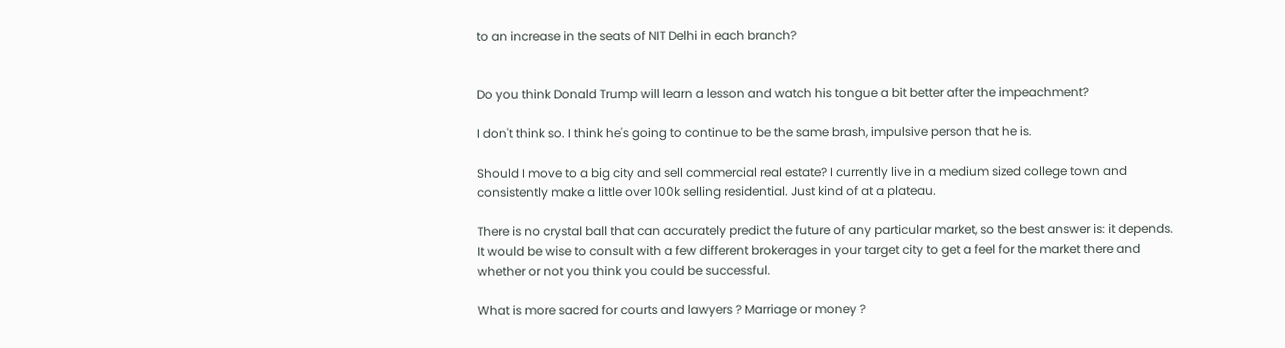to an increase in the seats of NIT Delhi in each branch?


Do you think Donald Trump will learn a lesson and watch his tongue a bit better after the impeachment?

I don't think so. I think he's going to continue to be the same brash, impulsive person that he is.

Should I move to a big city and sell commercial real estate? I currently live in a medium sized college town and consistently make a little over 100k selling residential. Just kind of at a plateau.

There is no crystal ball that can accurately predict the future of any particular market, so the best answer is: it depends. It would be wise to consult with a few different brokerages in your target city to get a feel for the market there and whether or not you think you could be successful.

What is more sacred for courts and lawyers ? Marriage or money ?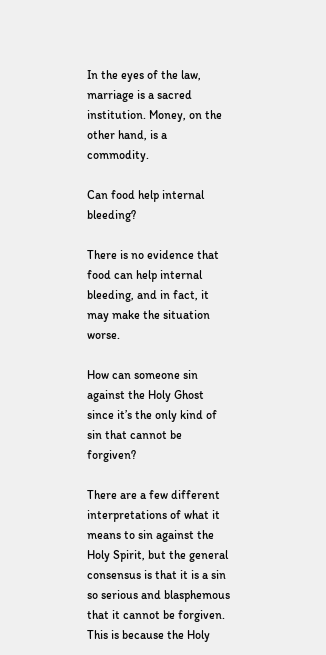In the eyes of the law, marriage is a sacred institution. Money, on the other hand, is a commodity.

Can food help internal bleeding?

There is no evidence that food can help internal bleeding, and in fact, it may make the situation worse.

How can someone sin against the Holy Ghost since it’s the only kind of sin that cannot be forgiven?

There are a few different interpretations of what it means to sin against the Holy Spirit, but the general consensus is that it is a sin so serious and blasphemous that it cannot be forgiven. This is because the Holy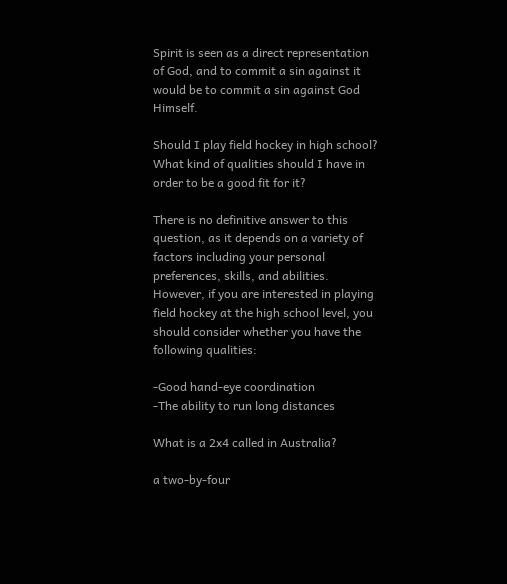Spirit is seen as a direct representation of God, and to commit a sin against it would be to commit a sin against God Himself.

Should I play field hockey in high school? What kind of qualities should I have in order to be a good fit for it?

There is no definitive answer to this question, as it depends on a variety of factors including your personal preferences, skills, and abilities. However, if you are interested in playing field hockey at the high school level, you should consider whether you have the following qualities:

-Good hand-eye coordination
-The ability to run long distances

What is a 2x4 called in Australia?

a two-by-four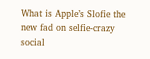What is Apple’s Slofie the new fad on selfie-crazy social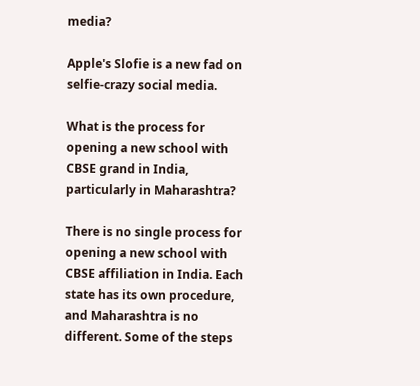media?

Apple's Slofie is a new fad on selfie-crazy social media.

What is the process for opening a new school with CBSE grand in India, particularly in Maharashtra?

There is no single process for opening a new school with CBSE affiliation in India. Each state has its own procedure, and Maharashtra is no different. Some of the steps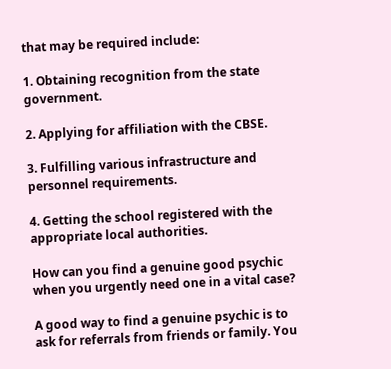that may be required include:

1. Obtaining recognition from the state government.

2. Applying for affiliation with the CBSE.

3. Fulfilling various infrastructure and personnel requirements.

4. Getting the school registered with the appropriate local authorities.

How can you find a genuine good psychic when you urgently need one in a vital case?

A good way to find a genuine psychic is to ask for referrals from friends or family. You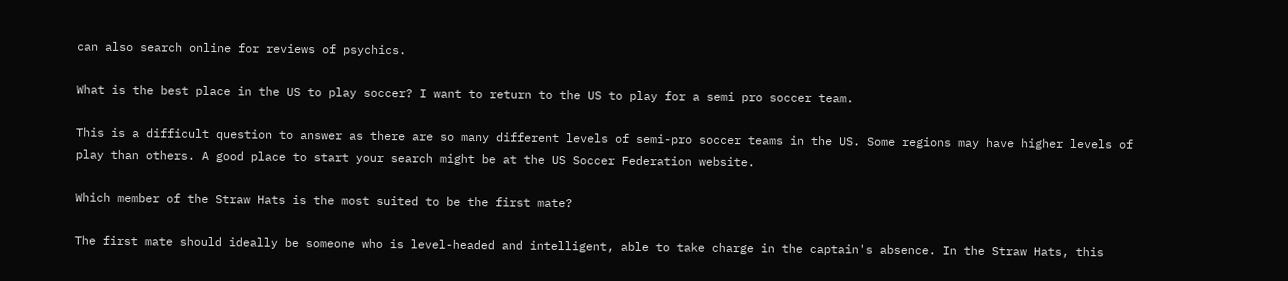can also search online for reviews of psychics.

What is the best place in the US to play soccer? I want to return to the US to play for a semi pro soccer team.

This is a difficult question to answer as there are so many different levels of semi-pro soccer teams in the US. Some regions may have higher levels of play than others. A good place to start your search might be at the US Soccer Federation website.

Which member of the Straw Hats is the most suited to be the first mate?

The first mate should ideally be someone who is level-headed and intelligent, able to take charge in the captain's absence. In the Straw Hats, this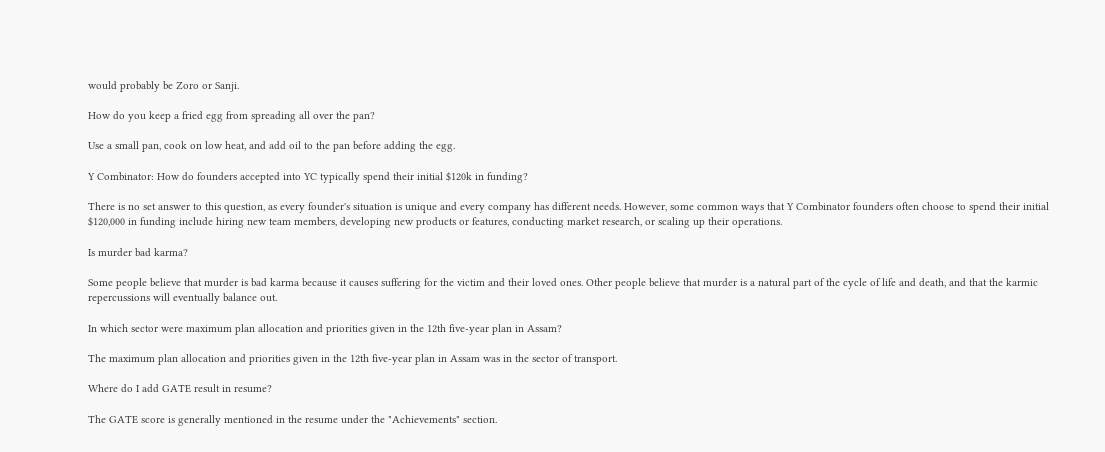would probably be Zoro or Sanji.

How do you keep a fried egg from spreading all over the pan?

Use a small pan, cook on low heat, and add oil to the pan before adding the egg.

Y Combinator: How do founders accepted into YC typically spend their initial $120k in funding?

There is no set answer to this question, as every founder's situation is unique and every company has different needs. However, some common ways that Y Combinator founders often choose to spend their initial $120,000 in funding include hiring new team members, developing new products or features, conducting market research, or scaling up their operations.

Is murder bad karma?

Some people believe that murder is bad karma because it causes suffering for the victim and their loved ones. Other people believe that murder is a natural part of the cycle of life and death, and that the karmic repercussions will eventually balance out.

In which sector were maximum plan allocation and priorities given in the 12th five-year plan in Assam?

The maximum plan allocation and priorities given in the 12th five-year plan in Assam was in the sector of transport.

Where do I add GATE result in resume?

The GATE score is generally mentioned in the resume under the "Achievements" section.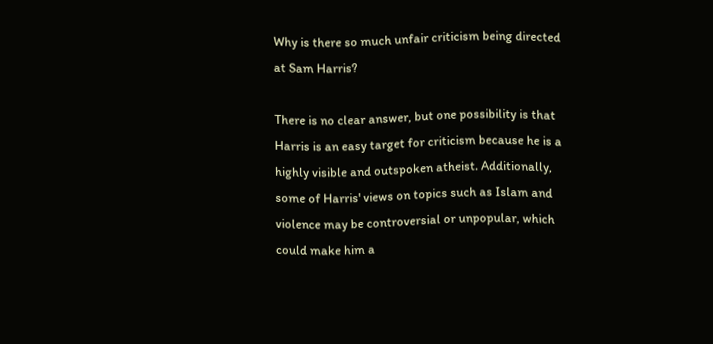Why is there so much unfair criticism being directed at Sam Harris?

There is no clear answer, but one possibility is that Harris is an easy target for criticism because he is a highly visible and outspoken atheist. Additionally, some of Harris' views on topics such as Islam and violence may be controversial or unpopular, which could make him a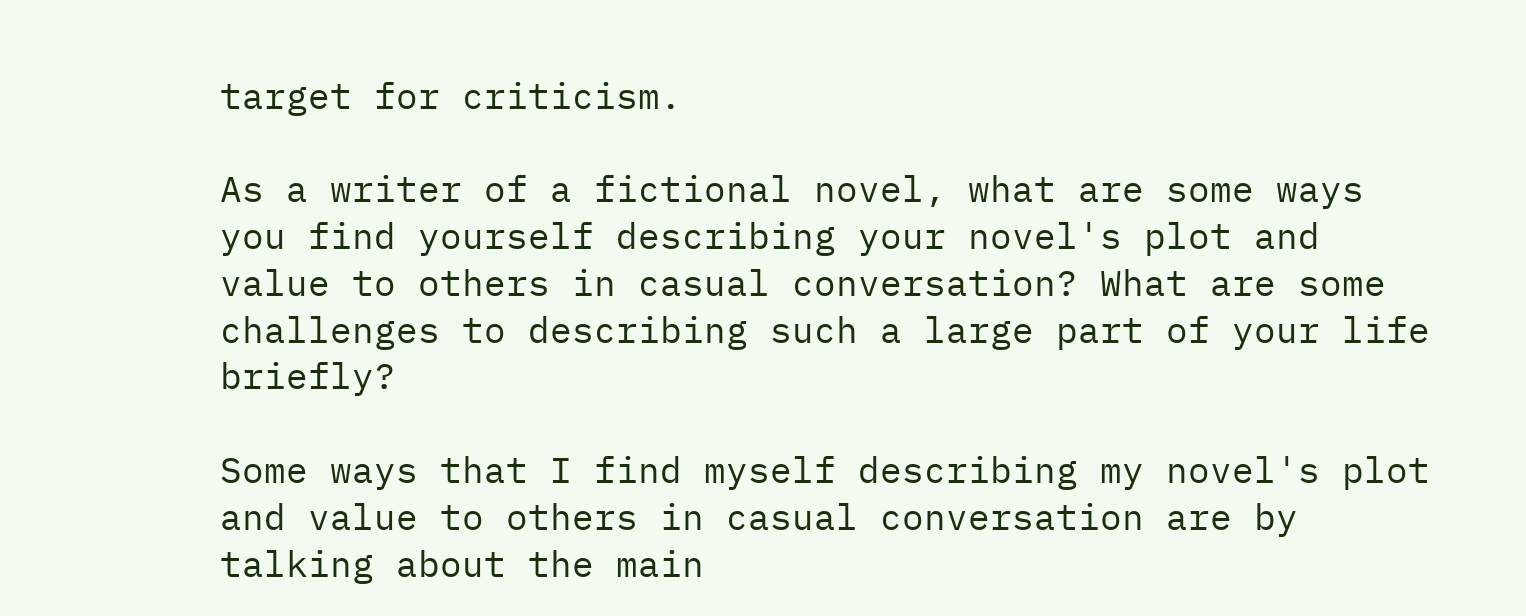target for criticism.

As a writer of a fictional novel, what are some ways you find yourself describing your novel's plot and value to others in casual conversation? What are some challenges to describing such a large part of your life briefly?

Some ways that I find myself describing my novel's plot and value to others in casual conversation are by talking about the main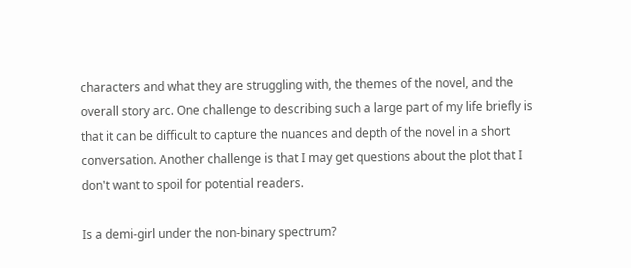characters and what they are struggling with, the themes of the novel, and the overall story arc. One challenge to describing such a large part of my life briefly is that it can be difficult to capture the nuances and depth of the novel in a short conversation. Another challenge is that I may get questions about the plot that I don't want to spoil for potential readers.

Is a demi-girl under the non-binary spectrum?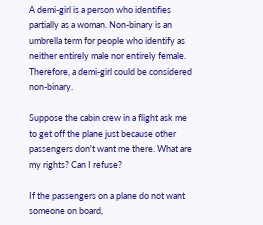A demi-girl is a person who identifies partially as a woman. Non-binary is an umbrella term for people who identify as neither entirely male nor entirely female. Therefore, a demi-girl could be considered non-binary.

Suppose the cabin crew in a flight ask me to get off the plane just because other passengers don't want me there. What are my rights? Can I refuse?

If the passengers on a plane do not want someone on board,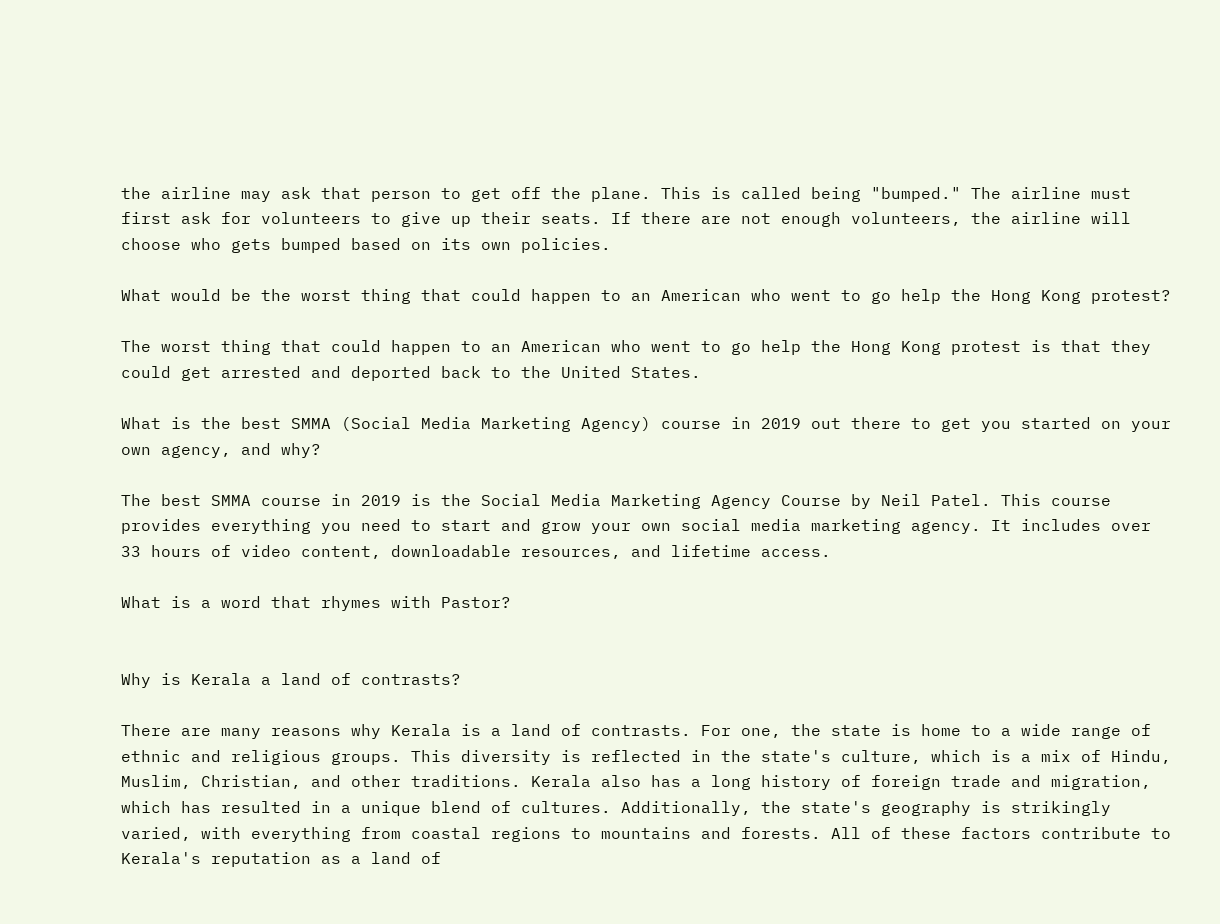the airline may ask that person to get off the plane. This is called being "bumped." The airline must first ask for volunteers to give up their seats. If there are not enough volunteers, the airline will choose who gets bumped based on its own policies.

What would be the worst thing that could happen to an American who went to go help the Hong Kong protest?

The worst thing that could happen to an American who went to go help the Hong Kong protest is that they could get arrested and deported back to the United States.

What is the best SMMA (Social Media Marketing Agency) course in 2019 out there to get you started on your own agency, and why?

The best SMMA course in 2019 is the Social Media Marketing Agency Course by Neil Patel. This course provides everything you need to start and grow your own social media marketing agency. It includes over 33 hours of video content, downloadable resources, and lifetime access.

What is a word that rhymes with Pastor?


Why is Kerala a land of contrasts?

There are many reasons why Kerala is a land of contrasts. For one, the state is home to a wide range of ethnic and religious groups. This diversity is reflected in the state's culture, which is a mix of Hindu, Muslim, Christian, and other traditions. Kerala also has a long history of foreign trade and migration, which has resulted in a unique blend of cultures. Additionally, the state's geography is strikingly varied, with everything from coastal regions to mountains and forests. All of these factors contribute to Kerala's reputation as a land of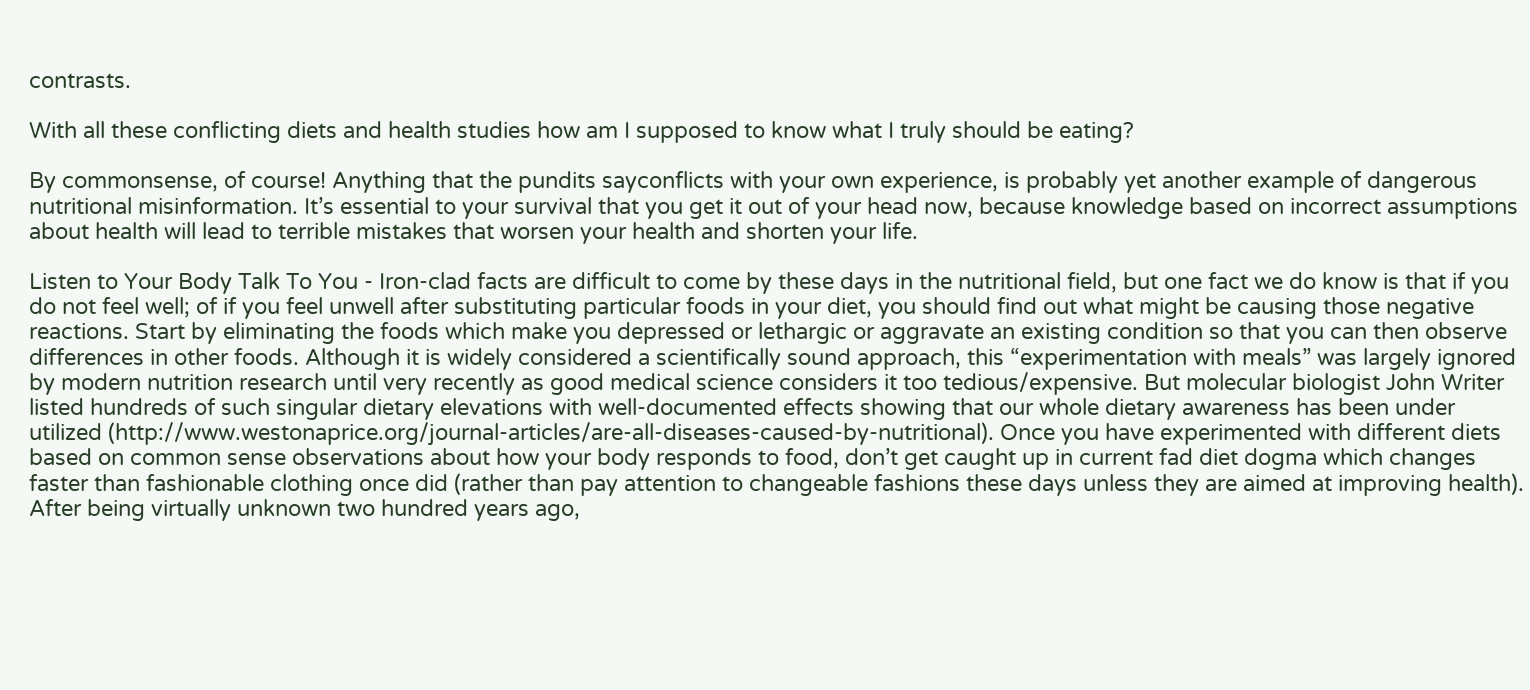contrasts.

With all these conflicting diets and health studies how am I supposed to know what I truly should be eating?

By commonsense, of course! Anything that the pundits sayconflicts with your own experience, is probably yet another example of dangerous nutritional misinformation. It’s essential to your survival that you get it out of your head now, because knowledge based on incorrect assumptions about health will lead to terrible mistakes that worsen your health and shorten your life.

Listen to Your Body Talk To You - Iron-clad facts are difficult to come by these days in the nutritional field, but one fact we do know is that if you do not feel well; of if you feel unwell after substituting particular foods in your diet, you should find out what might be causing those negative reactions. Start by eliminating the foods which make you depressed or lethargic or aggravate an existing condition so that you can then observe differences in other foods. Although it is widely considered a scientifically sound approach, this “experimentation with meals” was largely ignored by modern nutrition research until very recently as good medical science considers it too tedious/expensive. But molecular biologist John Writer listed hundreds of such singular dietary elevations with well-documented effects showing that our whole dietary awareness has been under utilized (http://www.westonaprice.org/journal-articles/are-all-diseases-caused-by-nutritional). Once you have experimented with different diets based on common sense observations about how your body responds to food, don’t get caught up in current fad diet dogma which changes faster than fashionable clothing once did (rather than pay attention to changeable fashions these days unless they are aimed at improving health). After being virtually unknown two hundred years ago,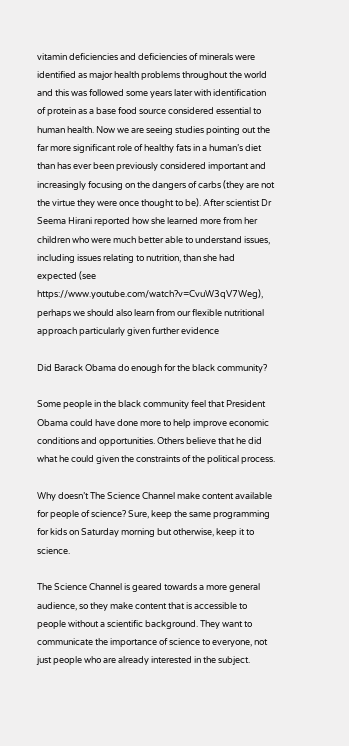vitamin deficiencies and deficiencies of minerals were identified as major health problems throughout the world and this was followed some years later with identification of protein as a base food source considered essential to human health. Now we are seeing studies pointing out the far more significant role of healthy fats in a human’s diet than has ever been previously considered important and increasingly focusing on the dangers of carbs (they are not the virtue they were once thought to be). After scientist Dr Seema Hirani reported how she learned more from her children who were much better able to understand issues, including issues relating to nutrition, than she had expected (see https://www.youtube.com/watch?v=CvuW3qV7Weg), perhaps we should also learn from our flexible nutritional approach particularly given further evidence

Did Barack Obama do enough for the black community?

Some people in the black community feel that President Obama could have done more to help improve economic conditions and opportunities. Others believe that he did what he could given the constraints of the political process.

Why doesn’t The Science Channel make content available for people of science? Sure, keep the same programming for kids on Saturday morning but otherwise, keep it to science.

The Science Channel is geared towards a more general audience, so they make content that is accessible to people without a scientific background. They want to communicate the importance of science to everyone, not just people who are already interested in the subject.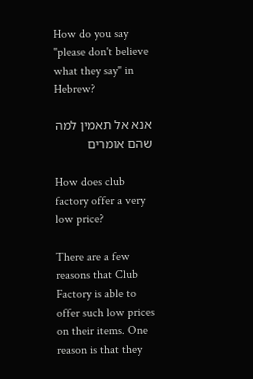How do you say "please don't believe what they say" in Hebrew?

אנא אל תאמין למה שהם אומרים

How does club factory offer a very low price?

There are a few reasons that Club Factory is able to offer such low prices on their items. One reason is that they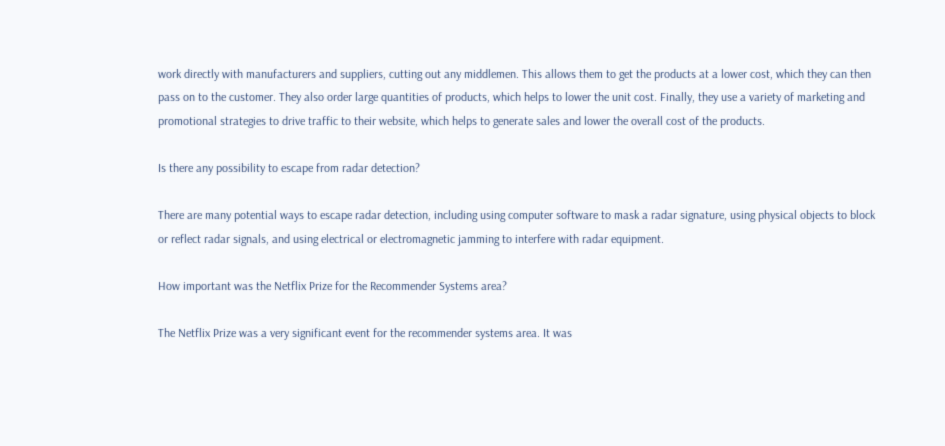work directly with manufacturers and suppliers, cutting out any middlemen. This allows them to get the products at a lower cost, which they can then pass on to the customer. They also order large quantities of products, which helps to lower the unit cost. Finally, they use a variety of marketing and promotional strategies to drive traffic to their website, which helps to generate sales and lower the overall cost of the products.

Is there any possibility to escape from radar detection?

There are many potential ways to escape radar detection, including using computer software to mask a radar signature, using physical objects to block or reflect radar signals, and using electrical or electromagnetic jamming to interfere with radar equipment.

How important was the Netflix Prize for the Recommender Systems area?

The Netflix Prize was a very significant event for the recommender systems area. It was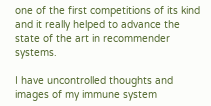one of the first competitions of its kind and it really helped to advance the state of the art in recommender systems.

I have uncontrolled thoughts and images of my immune system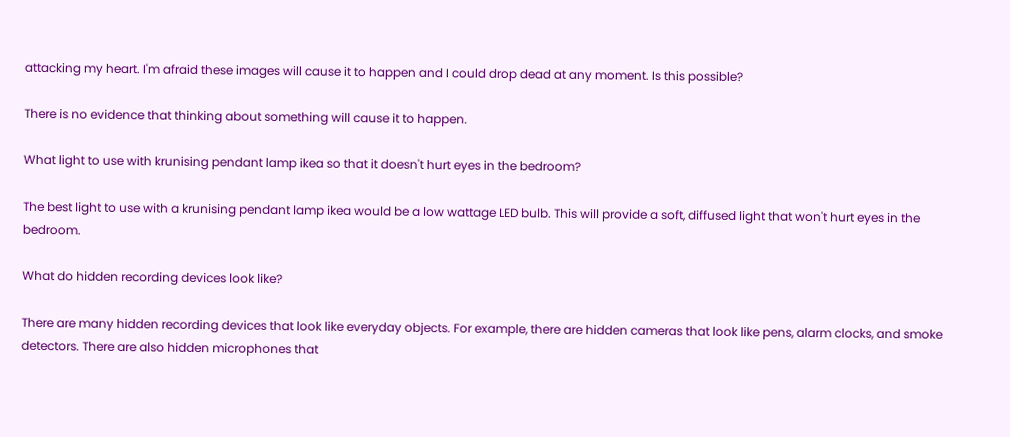attacking my heart. I'm afraid these images will cause it to happen and I could drop dead at any moment. Is this possible?

There is no evidence that thinking about something will cause it to happen.

What light to use with krunising pendant lamp ikea so that it doesn't hurt eyes in the bedroom?

The best light to use with a krunising pendant lamp ikea would be a low wattage LED bulb. This will provide a soft, diffused light that won't hurt eyes in the bedroom.

What do hidden recording devices look like?

There are many hidden recording devices that look like everyday objects. For example, there are hidden cameras that look like pens, alarm clocks, and smoke detectors. There are also hidden microphones that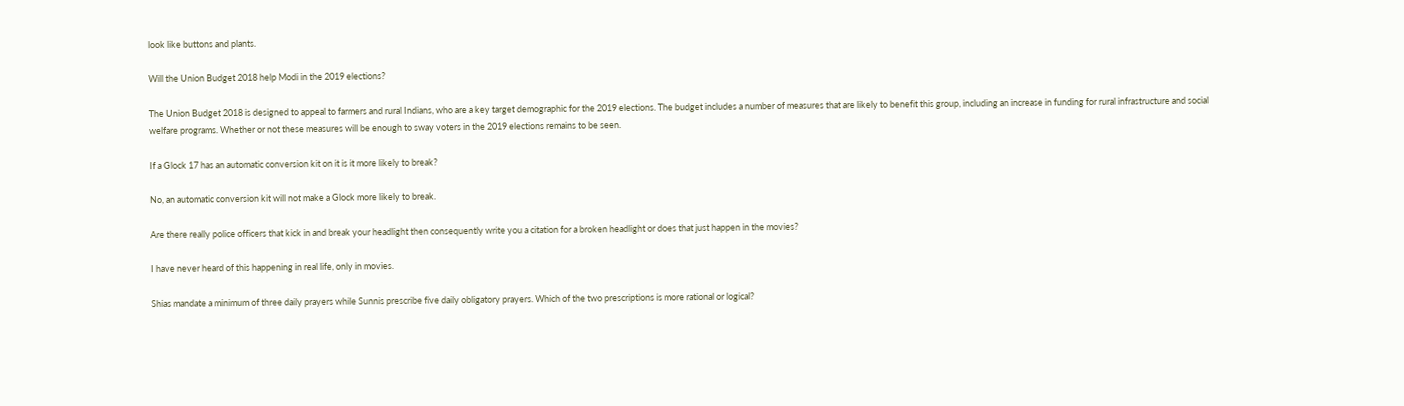look like buttons and plants.

Will the Union Budget 2018 help Modi in the 2019 elections?

The Union Budget 2018 is designed to appeal to farmers and rural Indians, who are a key target demographic for the 2019 elections. The budget includes a number of measures that are likely to benefit this group, including an increase in funding for rural infrastructure and social welfare programs. Whether or not these measures will be enough to sway voters in the 2019 elections remains to be seen.

If a Glock 17 has an automatic conversion kit on it is it more likely to break?

No, an automatic conversion kit will not make a Glock more likely to break.

Are there really police officers that kick in and break your headlight then consequently write you a citation for a broken headlight or does that just happen in the movies?

I have never heard of this happening in real life, only in movies.

Shias mandate a minimum of three daily prayers while Sunnis prescribe five daily obligatory prayers. Which of the two prescriptions is more rational or logical?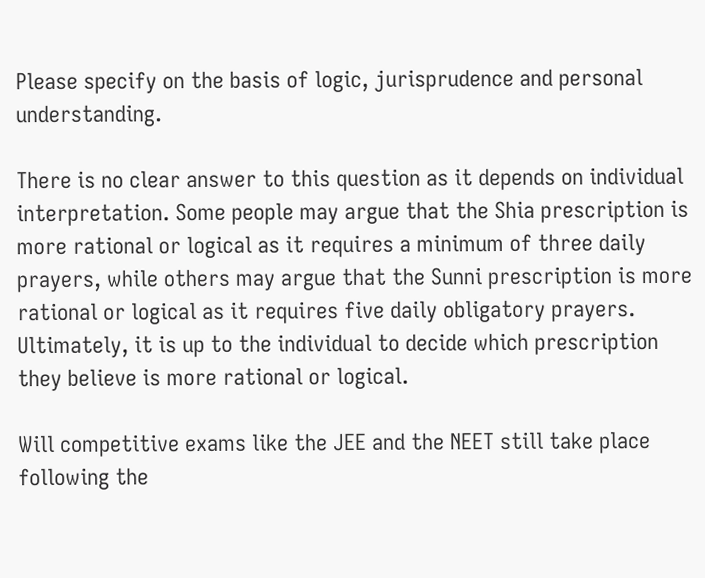Please specify on the basis of logic, jurisprudence and personal understanding.

There is no clear answer to this question as it depends on individual interpretation. Some people may argue that the Shia prescription is more rational or logical as it requires a minimum of three daily prayers, while others may argue that the Sunni prescription is more rational or logical as it requires five daily obligatory prayers. Ultimately, it is up to the individual to decide which prescription they believe is more rational or logical.

Will competitive exams like the JEE and the NEET still take place following the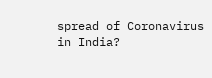spread of Coronavirus in India?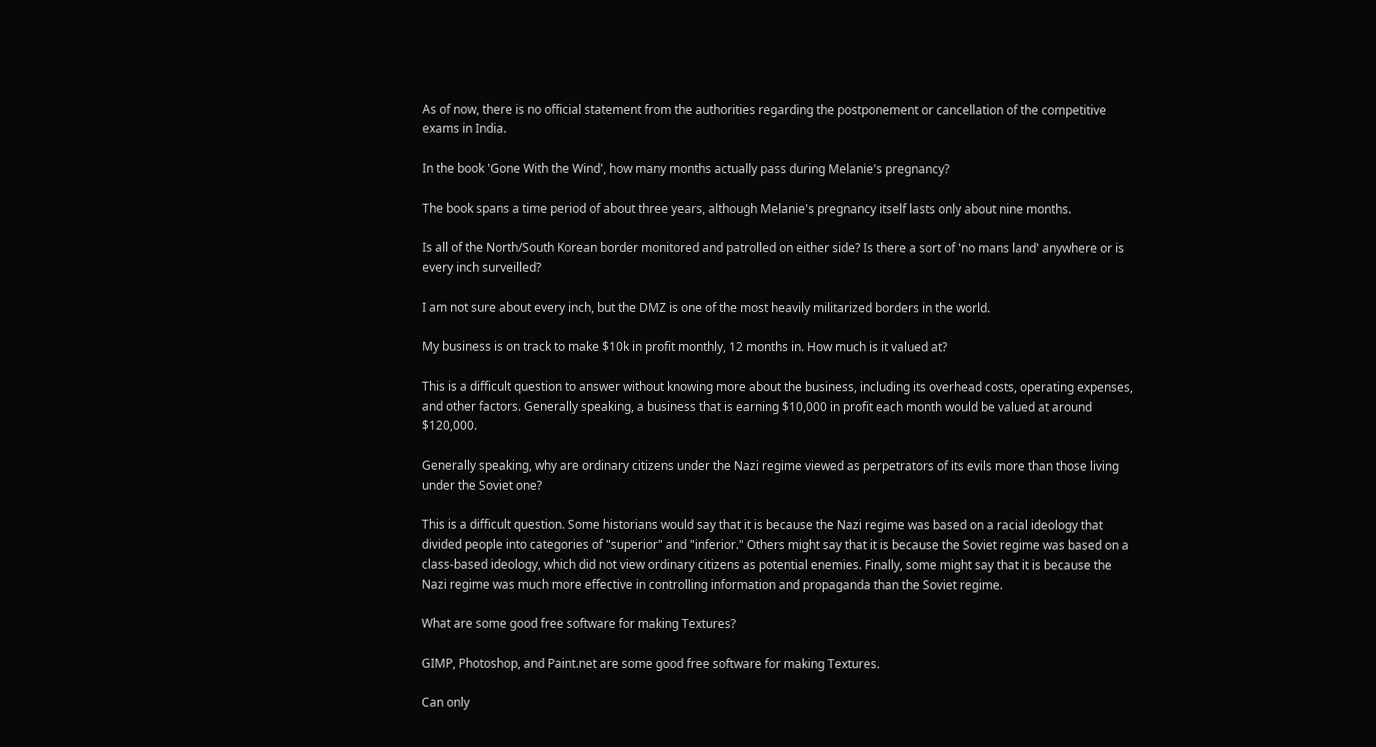As of now, there is no official statement from the authorities regarding the postponement or cancellation of the competitive exams in India.

In the book 'Gone With the Wind', how many months actually pass during Melanie's pregnancy?

The book spans a time period of about three years, although Melanie's pregnancy itself lasts only about nine months.

Is all of the North/South Korean border monitored and patrolled on either side? Is there a sort of 'no mans land' anywhere or is every inch surveilled?

I am not sure about every inch, but the DMZ is one of the most heavily militarized borders in the world.

My business is on track to make $10k in profit monthly, 12 months in. How much is it valued at?

This is a difficult question to answer without knowing more about the business, including its overhead costs, operating expenses, and other factors. Generally speaking, a business that is earning $10,000 in profit each month would be valued at around $120,000.

Generally speaking, why are ordinary citizens under the Nazi regime viewed as perpetrators of its evils more than those living under the Soviet one?

This is a difficult question. Some historians would say that it is because the Nazi regime was based on a racial ideology that divided people into categories of "superior" and "inferior." Others might say that it is because the Soviet regime was based on a class-based ideology, which did not view ordinary citizens as potential enemies. Finally, some might say that it is because the Nazi regime was much more effective in controlling information and propaganda than the Soviet regime.

What are some good free software for making Textures?

GIMP, Photoshop, and Paint.net are some good free software for making Textures.

Can only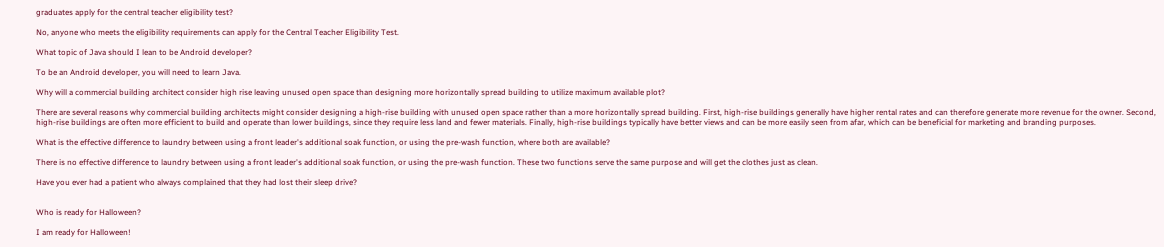graduates apply for the central teacher eligibility test?

No, anyone who meets the eligibility requirements can apply for the Central Teacher Eligibility Test.

What topic of Java should I lean to be Android developer?

To be an Android developer, you will need to learn Java.

Why will a commercial building architect consider high rise leaving unused open space than designing more horizontally spread building to utilize maximum available plot?

There are several reasons why commercial building architects might consider designing a high-rise building with unused open space rather than a more horizontally spread building. First, high-rise buildings generally have higher rental rates and can therefore generate more revenue for the owner. Second, high-rise buildings are often more efficient to build and operate than lower buildings, since they require less land and fewer materials. Finally, high-rise buildings typically have better views and can be more easily seen from afar, which can be beneficial for marketing and branding purposes.

What is the effective difference to laundry between using a front leader's additional soak function, or using the pre-wash function, where both are available?

There is no effective difference to laundry between using a front leader's additional soak function, or using the pre-wash function. These two functions serve the same purpose and will get the clothes just as clean.

Have you ever had a patient who always complained that they had lost their sleep drive?


Who is ready for Halloween?

I am ready for Halloween!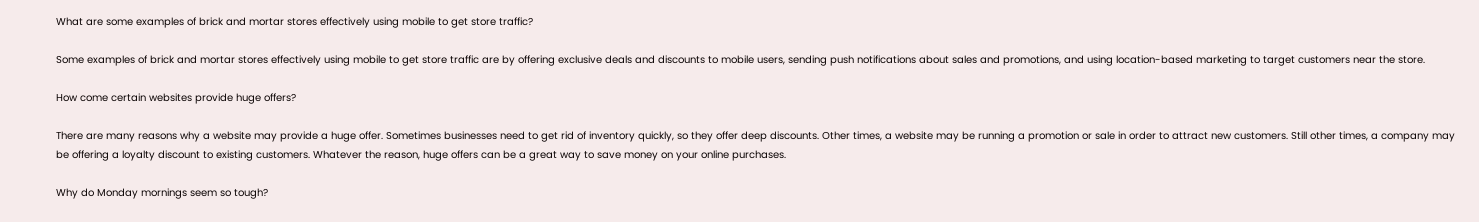What are some examples of brick and mortar stores effectively using mobile to get store traffic?

Some examples of brick and mortar stores effectively using mobile to get store traffic are by offering exclusive deals and discounts to mobile users, sending push notifications about sales and promotions, and using location-based marketing to target customers near the store.

How come certain websites provide huge offers?

There are many reasons why a website may provide a huge offer. Sometimes businesses need to get rid of inventory quickly, so they offer deep discounts. Other times, a website may be running a promotion or sale in order to attract new customers. Still other times, a company may be offering a loyalty discount to existing customers. Whatever the reason, huge offers can be a great way to save money on your online purchases.

Why do Monday mornings seem so tough?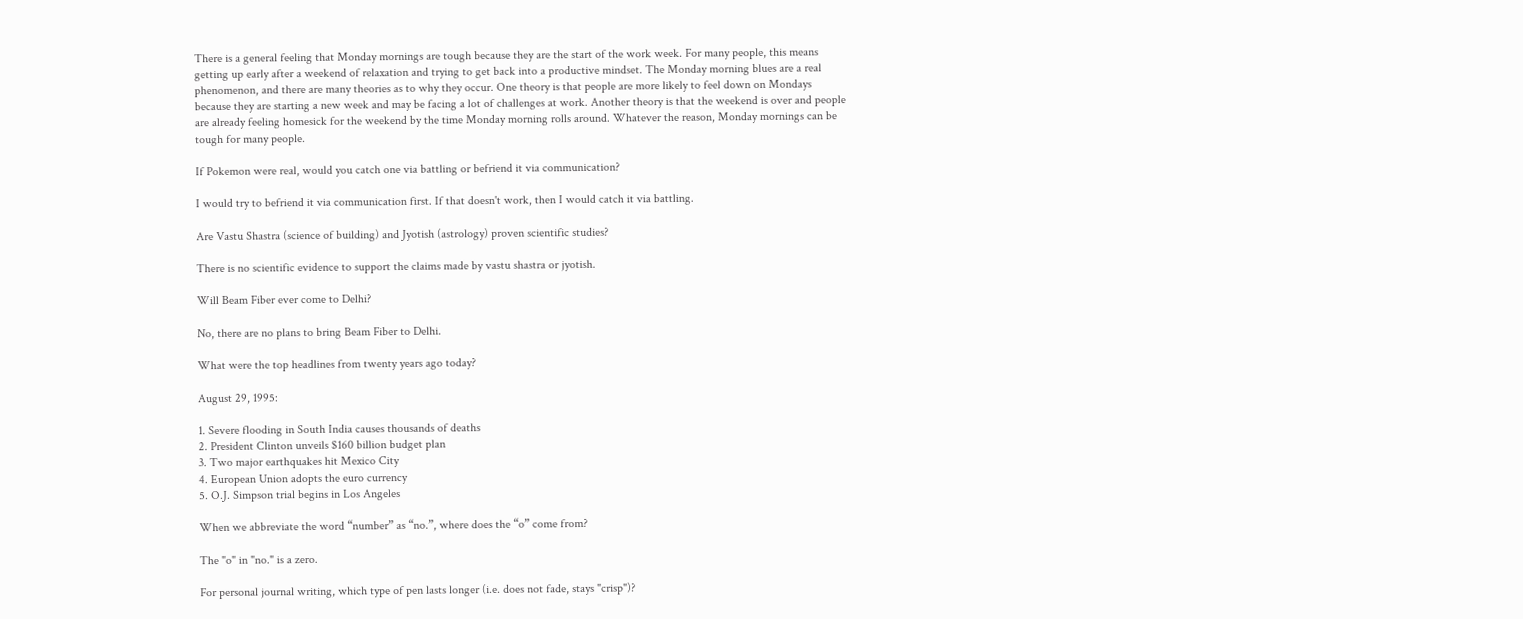There is a general feeling that Monday mornings are tough because they are the start of the work week. For many people, this means getting up early after a weekend of relaxation and trying to get back into a productive mindset. The Monday morning blues are a real phenomenon, and there are many theories as to why they occur. One theory is that people are more likely to feel down on Mondays because they are starting a new week and may be facing a lot of challenges at work. Another theory is that the weekend is over and people are already feeling homesick for the weekend by the time Monday morning rolls around. Whatever the reason, Monday mornings can be tough for many people.

If Pokemon were real, would you catch one via battling or befriend it via communication?

I would try to befriend it via communication first. If that doesn't work, then I would catch it via battling.

Are Vastu Shastra (science of building) and Jyotish (astrology) proven scientific studies?

There is no scientific evidence to support the claims made by vastu shastra or jyotish.

Will Beam Fiber ever come to Delhi?

No, there are no plans to bring Beam Fiber to Delhi.

What were the top headlines from twenty years ago today?

August 29, 1995:

1. Severe flooding in South India causes thousands of deaths
2. President Clinton unveils $160 billion budget plan
3. Two major earthquakes hit Mexico City
4. European Union adopts the euro currency
5. O.J. Simpson trial begins in Los Angeles

When we abbreviate the word “number” as “no.”, where does the “o” come from?

The "o" in "no." is a zero.

For personal journal writing, which type of pen lasts longer (i.e. does not fade, stays "crisp")?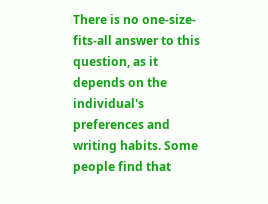There is no one-size-fits-all answer to this question, as it depends on the individual's preferences and writing habits. Some people find that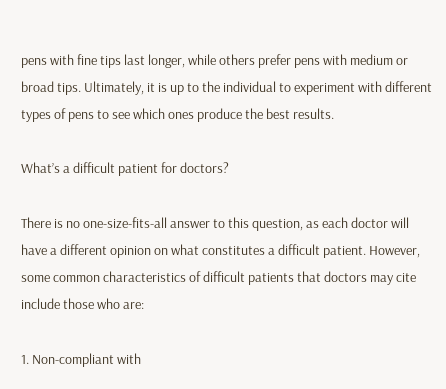pens with fine tips last longer, while others prefer pens with medium or broad tips. Ultimately, it is up to the individual to experiment with different types of pens to see which ones produce the best results.

What’s a difficult patient for doctors?

There is no one-size-fits-all answer to this question, as each doctor will have a different opinion on what constitutes a difficult patient. However, some common characteristics of difficult patients that doctors may cite include those who are:

1. Non-compliant with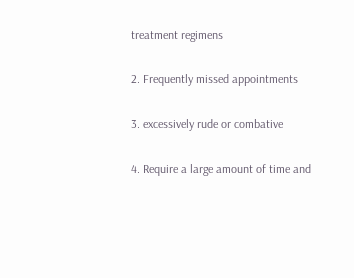treatment regimens

2. Frequently missed appointments

3. excessively rude or combative

4. Require a large amount of time and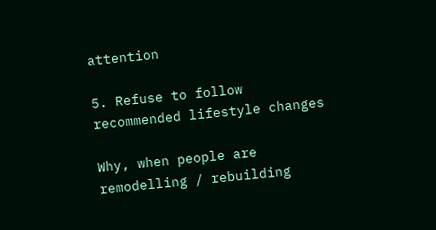attention

5. Refuse to follow recommended lifestyle changes

Why, when people are remodelling / rebuilding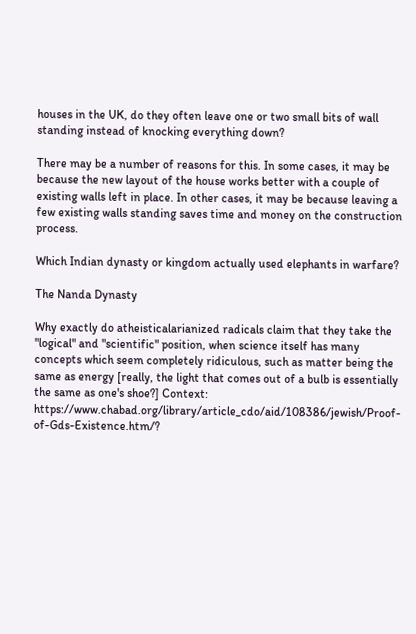houses in the UK, do they often leave one or two small bits of wall standing instead of knocking everything down?

There may be a number of reasons for this. In some cases, it may be because the new layout of the house works better with a couple of existing walls left in place. In other cases, it may be because leaving a few existing walls standing saves time and money on the construction process.

Which Indian dynasty or kingdom actually used elephants in warfare?

The Nanda Dynasty

Why exactly do atheisticalarianized radicals claim that they take the "logical" and "scientific" position, when science itself has many concepts which seem completely ridiculous, such as matter being the same as energy [really, the light that comes out of a bulb is essentially the same as one's shoe?] Context: https://www.chabad.org/library/article_cdo/aid/108386/jewish/Proof-of-Gds-Existence.htm/?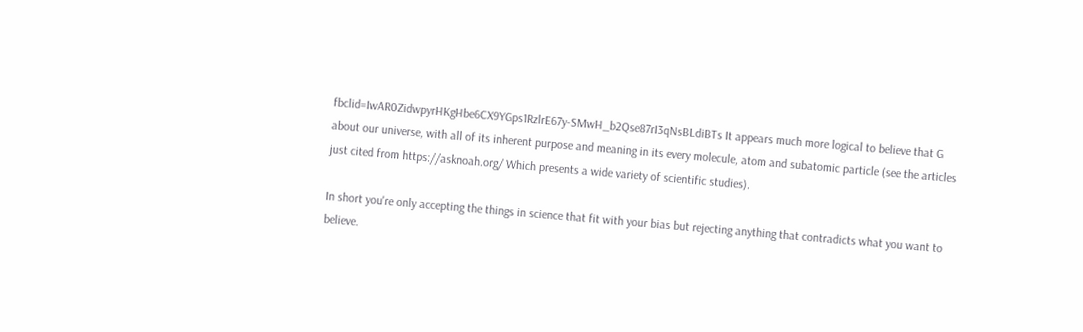fbclid=IwAR0ZidwpyrHKgHbe6CX9YGps1RzlrE67y-SMwH_b2Qse87rI3qNsBLdiBTs It appears much more logical to believe that G about our universe, with all of its inherent purpose and meaning in its every molecule, atom and subatomic particle (see the articles just cited from https://asknoah.org/ Which presents a wide variety of scientific studies).

In short you're only accepting the things in science that fit with your bias but rejecting anything that contradicts what you want to believe.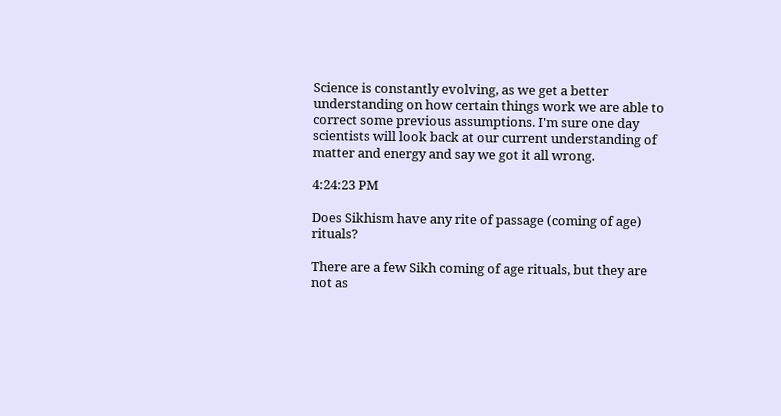Science is constantly evolving, as we get a better understanding on how certain things work we are able to correct some previous assumptions. I'm sure one day scientists will look back at our current understanding of matter and energy and say we got it all wrong.

4:24:23 PM

Does Sikhism have any rite of passage (coming of age) rituals?

There are a few Sikh coming of age rituals, but they are not as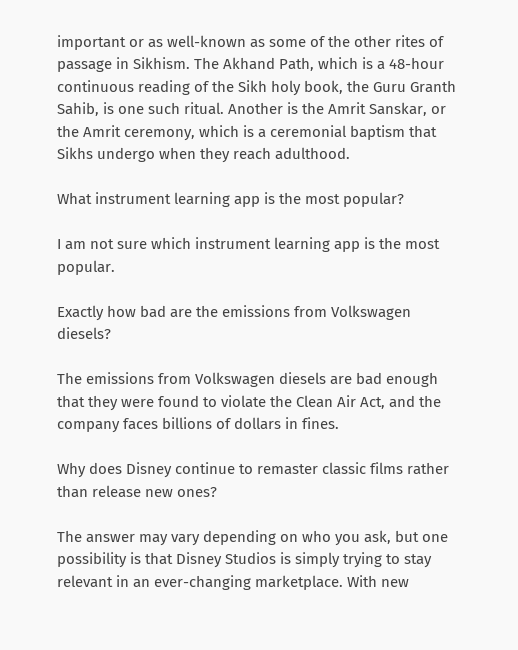important or as well-known as some of the other rites of passage in Sikhism. The Akhand Path, which is a 48-hour continuous reading of the Sikh holy book, the Guru Granth Sahib, is one such ritual. Another is the Amrit Sanskar, or the Amrit ceremony, which is a ceremonial baptism that Sikhs undergo when they reach adulthood.

What instrument learning app is the most popular?

I am not sure which instrument learning app is the most popular.

Exactly how bad are the emissions from Volkswagen diesels?

The emissions from Volkswagen diesels are bad enough that they were found to violate the Clean Air Act, and the company faces billions of dollars in fines.

Why does Disney continue to remaster classic films rather than release new ones?

The answer may vary depending on who you ask, but one possibility is that Disney Studios is simply trying to stay relevant in an ever-changing marketplace. With new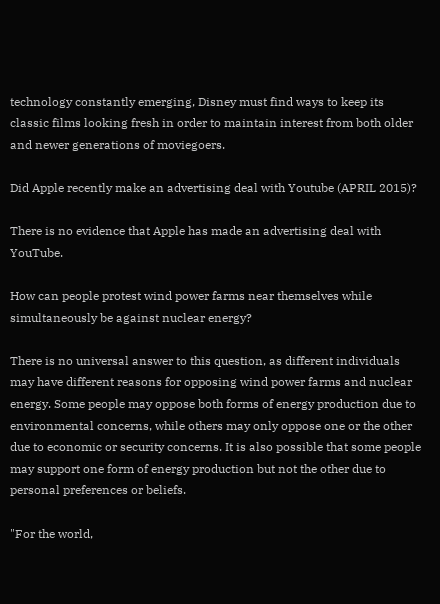technology constantly emerging, Disney must find ways to keep its classic films looking fresh in order to maintain interest from both older and newer generations of moviegoers.

Did Apple recently make an advertising deal with Youtube (APRIL 2015)?

There is no evidence that Apple has made an advertising deal with YouTube.

How can people protest wind power farms near themselves while simultaneously be against nuclear energy?

There is no universal answer to this question, as different individuals may have different reasons for opposing wind power farms and nuclear energy. Some people may oppose both forms of energy production due to environmental concerns, while others may only oppose one or the other due to economic or security concerns. It is also possible that some people may support one form of energy production but not the other due to personal preferences or beliefs.

"For the world,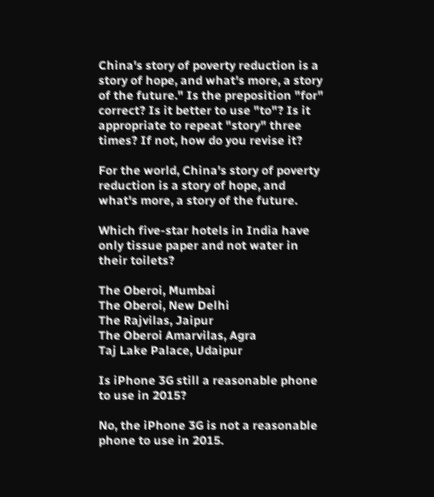China's story of poverty reduction is a story of hope, and what's more, a story of the future." Is the preposition "for" correct? Is it better to use "to"? Is it appropriate to repeat "story" three times? If not, how do you revise it?

For the world, China's story of poverty reduction is a story of hope, and what's more, a story of the future.

Which five-star hotels in India have only tissue paper and not water in their toilets?

The Oberoi, Mumbai
The Oberoi, New Delhi
The Rajvilas, Jaipur
The Oberoi Amarvilas, Agra
Taj Lake Palace, Udaipur

Is iPhone 3G still a reasonable phone to use in 2015?

No, the iPhone 3G is not a reasonable phone to use in 2015.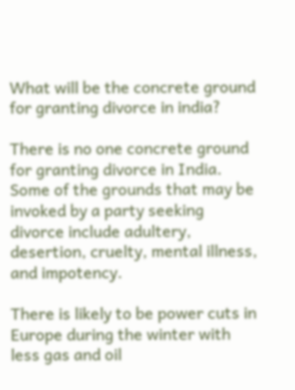What will be the concrete ground for granting divorce in india?

There is no one concrete ground for granting divorce in India. Some of the grounds that may be invoked by a party seeking divorce include adultery, desertion, cruelty, mental illness, and impotency.

There is likely to be power cuts in Europe during the winter with less gas and oil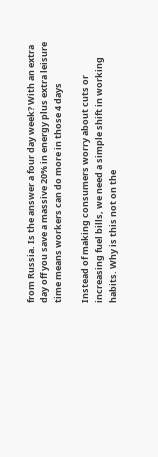from Russia. Is the answer a four day week? With an extra day off you save a massive 20% in energy plus extra leisure time means workers can do more in those 4 days

Instead of making consumers worry about cuts or increasing fuel bills, we need a simple shift in working habits. Why is this not on the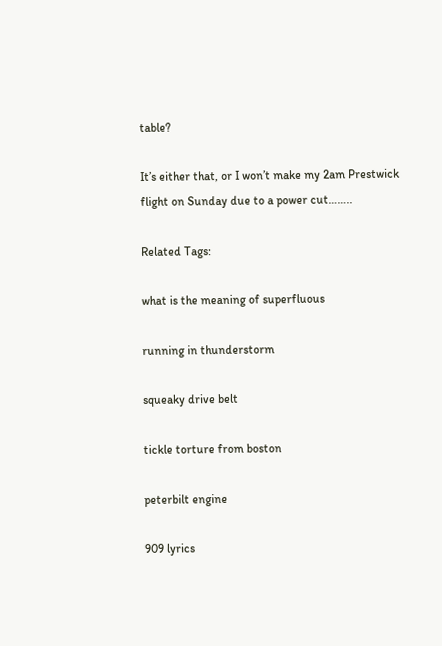table?

It’s either that, or I won’t make my 2am Prestwick flight on Sunday due to a power cut……..

Related Tags:

what is the meaning of superfluous

running in thunderstorm

squeaky drive belt

tickle torture from boston

peterbilt engine

909 lyrics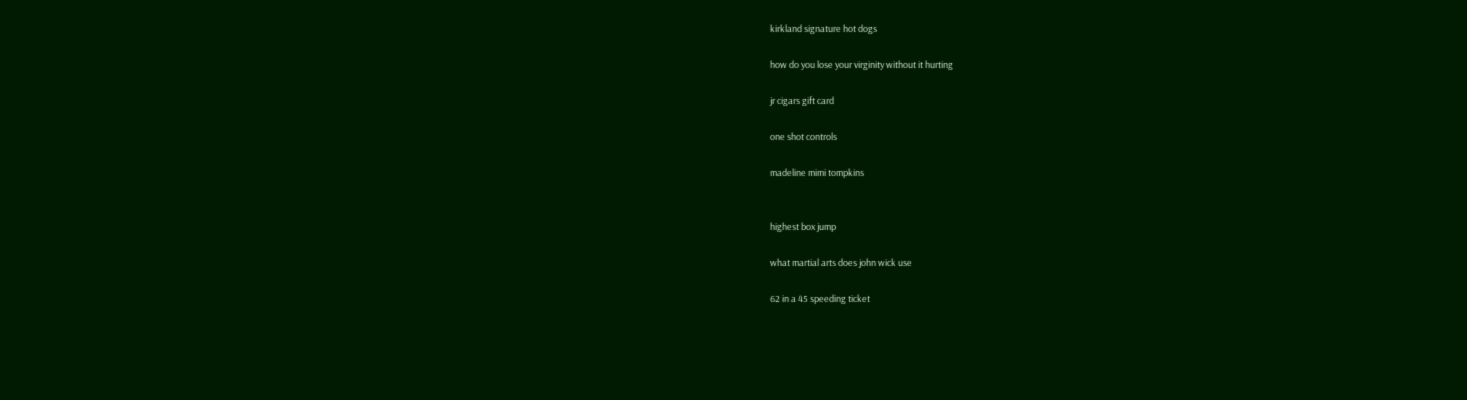kirkland signature hot dogs

how do you lose your virginity without it hurting

jr cigars gift card

one shot controls

madeline mimi tompkins


highest box jump

what martial arts does john wick use

62 in a 45 speeding ticket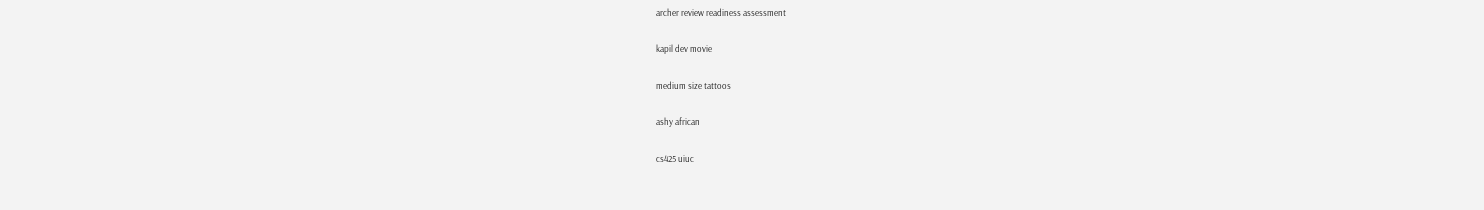archer review readiness assessment

kapil dev movie

medium size tattoos

ashy african

cs425 uiuc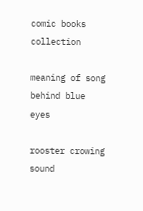comic books collection

meaning of song behind blue eyes

rooster crowing sound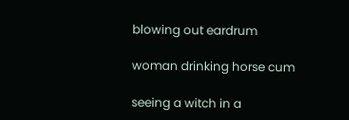blowing out eardrum

woman drinking horse cum

seeing a witch in a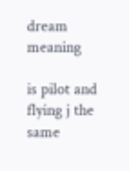dream meaning

is pilot and flying j the same